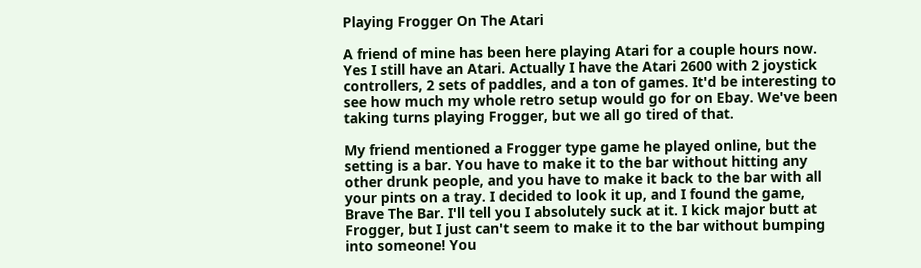Playing Frogger On The Atari

A friend of mine has been here playing Atari for a couple hours now. Yes I still have an Atari. Actually I have the Atari 2600 with 2 joystick controllers, 2 sets of paddles, and a ton of games. It'd be interesting to see how much my whole retro setup would go for on Ebay. We've been taking turns playing Frogger, but we all go tired of that.

My friend mentioned a Frogger type game he played online, but the setting is a bar. You have to make it to the bar without hitting any other drunk people, and you have to make it back to the bar with all your pints on a tray. I decided to look it up, and I found the game, Brave The Bar. I'll tell you I absolutely suck at it. I kick major butt at Frogger, but I just can't seem to make it to the bar without bumping into someone! You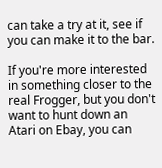can take a try at it, see if you can make it to the bar.

If you're more interested in something closer to the real Frogger, but you don't want to hunt down an Atari on Ebay, you can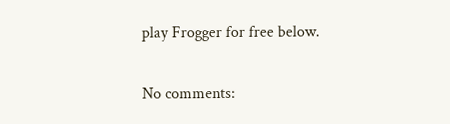play Frogger for free below.

No comments: